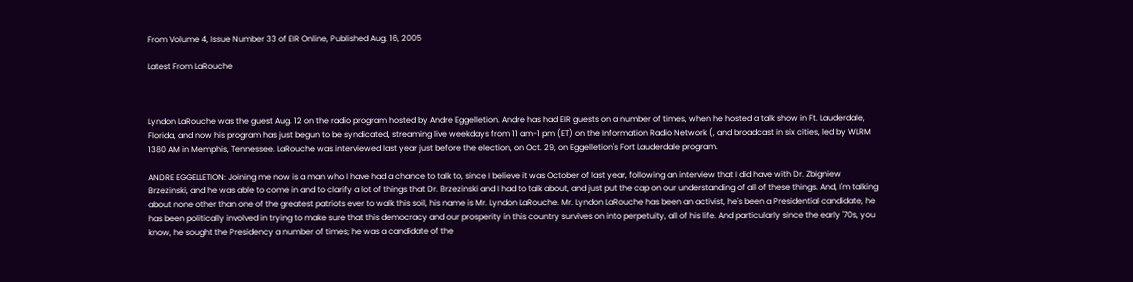From Volume 4, Issue Number 33 of EIR Online, Published Aug. 16, 2005

Latest From LaRouche



Lyndon LaRouche was the guest Aug. 12 on the radio program hosted by Andre Eggelletion. Andre has had EIR guests on a number of times, when he hosted a talk show in Ft. Lauderdale, Florida, and now his program has just begun to be syndicated, streaming live weekdays from 11 am-1 pm (ET) on the Information Radio Network (, and broadcast in six cities, led by WLRM 1380 AM in Memphis, Tennessee. LaRouche was interviewed last year just before the election, on Oct. 29, on Eggelletion's Fort Lauderdale program.

ANDRE EGGELLETION: Joining me now is a man who I have had a chance to talk to, since I believe it was October of last year, following an interview that I did have with Dr. Zbigniew Brzezinski, and he was able to come in and to clarify a lot of things that Dr. Brzezinski and I had to talk about, and just put the cap on our understanding of all of these things. And, I'm talking about none other than one of the greatest patriots ever to walk this soil, his name is Mr. Lyndon LaRouche. Mr. Lyndon LaRouche has been an activist, he's been a Presidential candidate, he has been politically involved in trying to make sure that this democracy and our prosperity in this country survives on into perpetuity, all of his life. And particularly since the early '70s, you know, he sought the Presidency a number of times; he was a candidate of the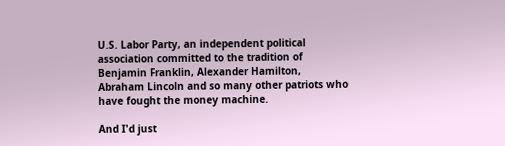U.S. Labor Party, an independent political association committed to the tradition of Benjamin Franklin, Alexander Hamilton, Abraham Lincoln and so many other patriots who have fought the money machine.

And I'd just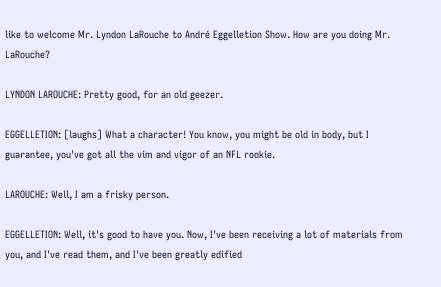like to welcome Mr. Lyndon LaRouche to André Eggelletion Show. How are you doing Mr. LaRouche?

LYNDON LAROUCHE: Pretty good, for an old geezer.

EGGELLETION: [laughs] What a character! You know, you might be old in body, but I guarantee, you've got all the vim and vigor of an NFL rookie.

LAROUCHE: Well, I am a frisky person.

EGGELLETION: Well, it's good to have you. Now, I've been receiving a lot of materials from you, and I've read them, and I've been greatly edified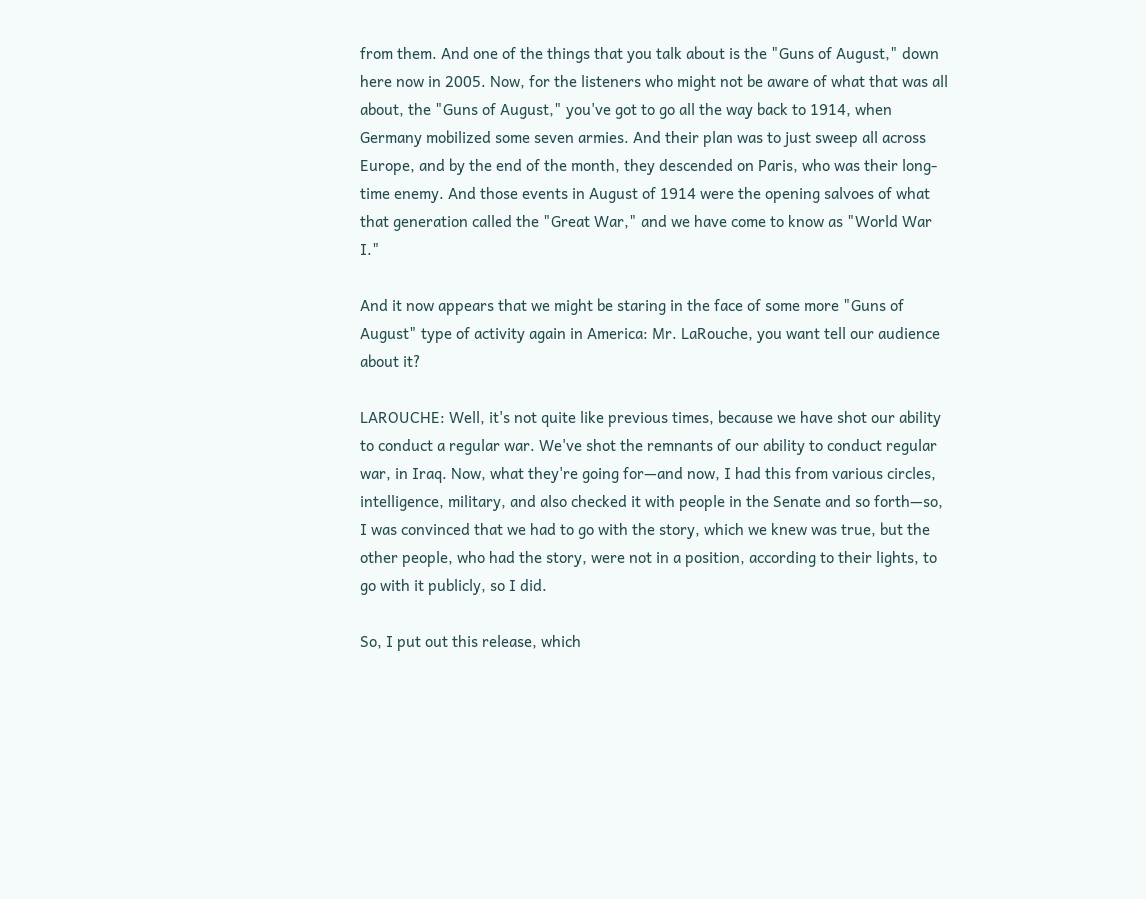from them. And one of the things that you talk about is the "Guns of August," down here now in 2005. Now, for the listeners who might not be aware of what that was all about, the "Guns of August," you've got to go all the way back to 1914, when Germany mobilized some seven armies. And their plan was to just sweep all across Europe, and by the end of the month, they descended on Paris, who was their long-time enemy. And those events in August of 1914 were the opening salvoes of what that generation called the "Great War," and we have come to know as "World War I."

And it now appears that we might be staring in the face of some more "Guns of August" type of activity again in America: Mr. LaRouche, you want tell our audience about it?

LAROUCHE: Well, it's not quite like previous times, because we have shot our ability to conduct a regular war. We've shot the remnants of our ability to conduct regular war, in Iraq. Now, what they're going for—and now, I had this from various circles, intelligence, military, and also checked it with people in the Senate and so forth—so, I was convinced that we had to go with the story, which we knew was true, but the other people, who had the story, were not in a position, according to their lights, to go with it publicly, so I did.

So, I put out this release, which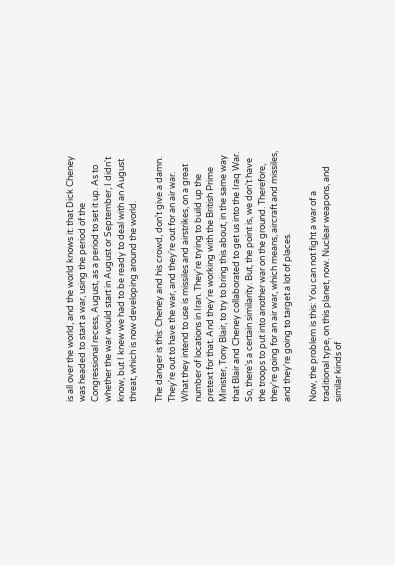is all over the world, and the world knows it: that Dick Cheney was headed to start a war, using the period of the Congressional recess, August, as a period to set it up. As to whether the war would start in August or September, I didn't know, but I knew we had to be ready to deal with an August threat, which is now developing around the world.

The danger is this: Cheney and his crowd, don't give a damn. They're out to have the war, and they're out for an air war. What they intend to use is missiles and airstrikes, on a great number of locations in Iran. They're trying to build up the pretext for that. And they're working with the British Prime Minister, Tony Blair, to try to bring this about, in the same way that Blair and Cheney collaborated to get us into the Iraq War. So, there's a certain similarity. But, the point is, we don't have the troops to put into another war on the ground. Therefore, they're going for an air war, which means, aircraft and missiles, and they're going to target a lot of places.

Now, the problem is this: You can not fight a war of a traditional type, on this planet, now. Nuclear weapons, and similar kinds of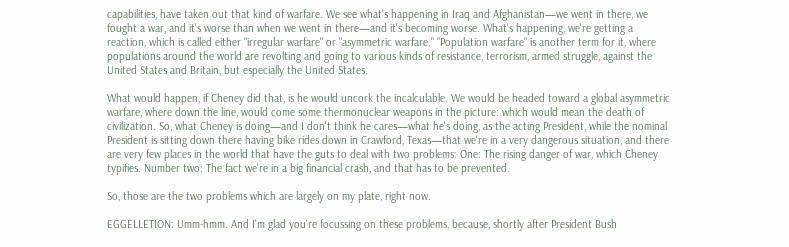capabilities, have taken out that kind of warfare. We see what's happening in Iraq and Afghanistan—we went in there, we fought a war, and it's worse than when we went in there—and it's becoming worse. What's happening, we're getting a reaction, which is called either "irregular warfare" or "asymmetric warfare." "Population warfare" is another term for it, where populations around the world are revolting and going to various kinds of resistance, terrorism, armed struggle, against the United States and Britain, but especially the United States.

What would happen, if Cheney did that, is he would uncork the incalculable. We would be headed toward a global asymmetric warfare, where down the line, would come some thermonuclear weapons in the picture: which would mean the death of civilization. So, what Cheney is doing—and I don't think he cares—what he's doing, as the acting President, while the nominal President is sitting down there having bike rides down in Crawford, Texas—that we're in a very dangerous situation, and there are very few places in the world that have the guts to deal with two problems: One: The rising danger of war, which Cheney typifies. Number two: The fact we're in a big financial crash, and that has to be prevented.

So, those are the two problems which are largely on my plate, right now.

EGGELLETION: Umm-hmm. And I'm glad you're focussing on these problems, because, shortly after President Bush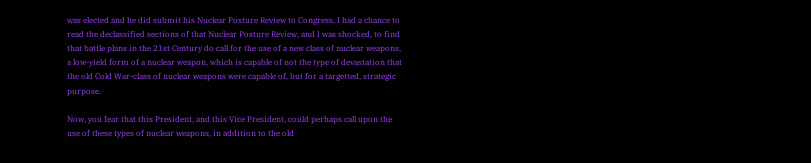was elected and he did submit his Nuclear Posture Review to Congress, I had a chance to read the declassified sections of that Nuclear Posture Review, and I was shocked, to find that battle plans in the 21st Century do call for the use of a new class of nuclear weapons, a low-yield form of a nuclear weapon, which is capable of not the type of devastation that the old Cold War-class of nuclear weapons were capable of, but for a targetted, strategic purpose.

Now, you fear that this President, and this Vice President, could perhaps call upon the use of these types of nuclear weapons, in addition to the old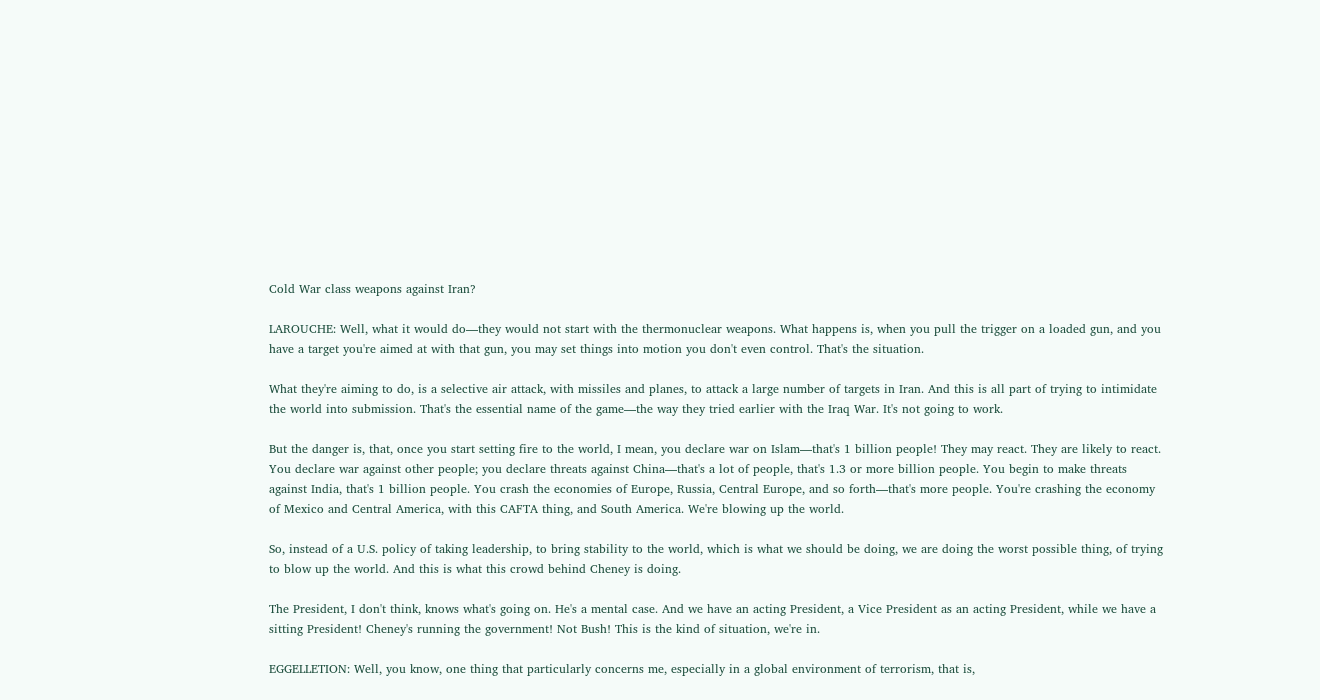Cold War class weapons against Iran?

LAROUCHE: Well, what it would do—they would not start with the thermonuclear weapons. What happens is, when you pull the trigger on a loaded gun, and you have a target you're aimed at with that gun, you may set things into motion you don't even control. That's the situation.

What they're aiming to do, is a selective air attack, with missiles and planes, to attack a large number of targets in Iran. And this is all part of trying to intimidate the world into submission. That's the essential name of the game—the way they tried earlier with the Iraq War. It's not going to work.

But the danger is, that, once you start setting fire to the world, I mean, you declare war on Islam—that's 1 billion people! They may react. They are likely to react. You declare war against other people; you declare threats against China—that's a lot of people, that's 1.3 or more billion people. You begin to make threats against India, that's 1 billion people. You crash the economies of Europe, Russia, Central Europe, and so forth—that's more people. You're crashing the economy of Mexico and Central America, with this CAFTA thing, and South America. We're blowing up the world.

So, instead of a U.S. policy of taking leadership, to bring stability to the world, which is what we should be doing, we are doing the worst possible thing, of trying to blow up the world. And this is what this crowd behind Cheney is doing.

The President, I don't think, knows what's going on. He's a mental case. And we have an acting President, a Vice President as an acting President, while we have a sitting President! Cheney's running the government! Not Bush! This is the kind of situation, we're in.

EGGELLETION: Well, you know, one thing that particularly concerns me, especially in a global environment of terrorism, that is,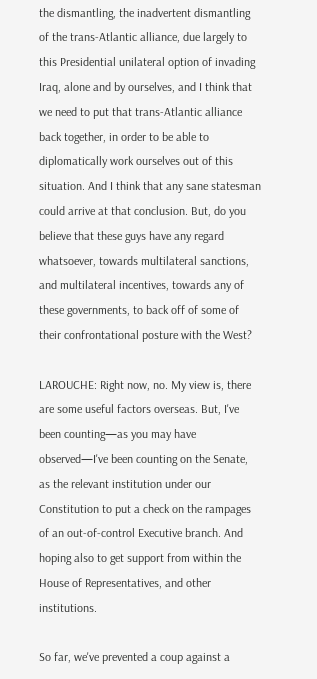the dismantling, the inadvertent dismantling of the trans-Atlantic alliance, due largely to this Presidential unilateral option of invading Iraq, alone and by ourselves, and I think that we need to put that trans-Atlantic alliance back together, in order to be able to diplomatically work ourselves out of this situation. And I think that any sane statesman could arrive at that conclusion. But, do you believe that these guys have any regard whatsoever, towards multilateral sanctions, and multilateral incentives, towards any of these governments, to back off of some of their confrontational posture with the West?

LAROUCHE: Right now, no. My view is, there are some useful factors overseas. But, I've been counting—as you may have observed—I've been counting on the Senate, as the relevant institution under our Constitution to put a check on the rampages of an out-of-control Executive branch. And hoping also to get support from within the House of Representatives, and other institutions.

So far, we've prevented a coup against a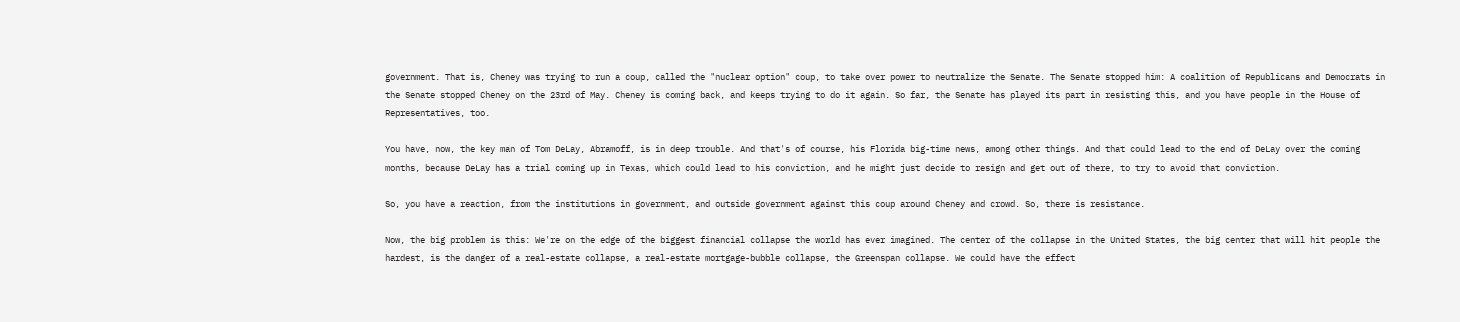government. That is, Cheney was trying to run a coup, called the "nuclear option" coup, to take over power to neutralize the Senate. The Senate stopped him: A coalition of Republicans and Democrats in the Senate stopped Cheney on the 23rd of May. Cheney is coming back, and keeps trying to do it again. So far, the Senate has played its part in resisting this, and you have people in the House of Representatives, too.

You have, now, the key man of Tom DeLay, Abramoff, is in deep trouble. And that's of course, his Florida big-time news, among other things. And that could lead to the end of DeLay over the coming months, because DeLay has a trial coming up in Texas, which could lead to his conviction, and he might just decide to resign and get out of there, to try to avoid that conviction.

So, you have a reaction, from the institutions in government, and outside government against this coup around Cheney and crowd. So, there is resistance.

Now, the big problem is this: We're on the edge of the biggest financial collapse the world has ever imagined. The center of the collapse in the United States, the big center that will hit people the hardest, is the danger of a real-estate collapse, a real-estate mortgage-bubble collapse, the Greenspan collapse. We could have the effect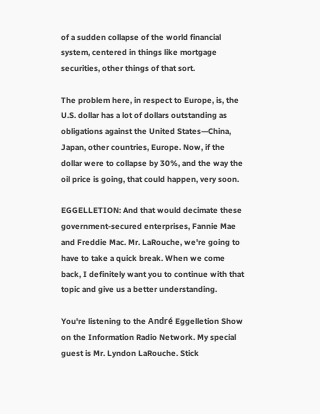of a sudden collapse of the world financial system, centered in things like mortgage securities, other things of that sort.

The problem here, in respect to Europe, is, the U.S. dollar has a lot of dollars outstanding as obligations against the United States—China, Japan, other countries, Europe. Now, if the dollar were to collapse by 30%, and the way the oil price is going, that could happen, very soon.

EGGELLETION: And that would decimate these government-secured enterprises, Fannie Mae and Freddie Mac. Mr. LaRouche, we're going to have to take a quick break. When we come back, I definitely want you to continue with that topic and give us a better understanding.

You're listening to the André Eggelletion Show on the Information Radio Network. My special guest is Mr. Lyndon LaRouche. Stick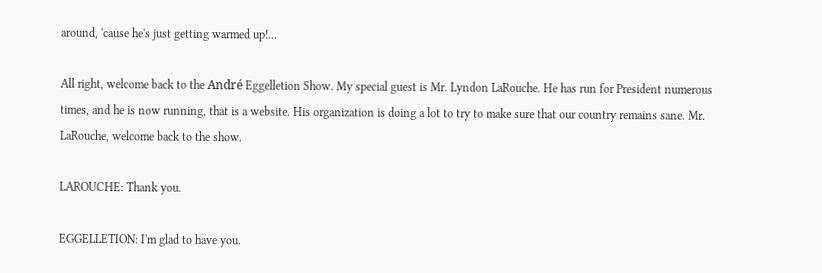around, 'cause he's just getting warmed up!...

All right, welcome back to the André Eggelletion Show. My special guest is Mr. Lyndon LaRouche. He has run for President numerous times, and he is now running, that is a website. His organization is doing a lot to try to make sure that our country remains sane. Mr. LaRouche, welcome back to the show.

LAROUCHE: Thank you.

EGGELLETION: I'm glad to have you.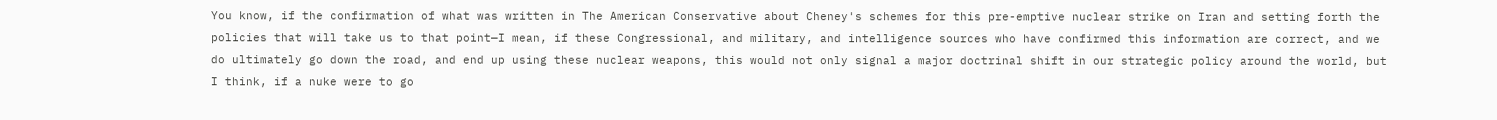You know, if the confirmation of what was written in The American Conservative about Cheney's schemes for this pre-emptive nuclear strike on Iran and setting forth the policies that will take us to that point—I mean, if these Congressional, and military, and intelligence sources who have confirmed this information are correct, and we do ultimately go down the road, and end up using these nuclear weapons, this would not only signal a major doctrinal shift in our strategic policy around the world, but I think, if a nuke were to go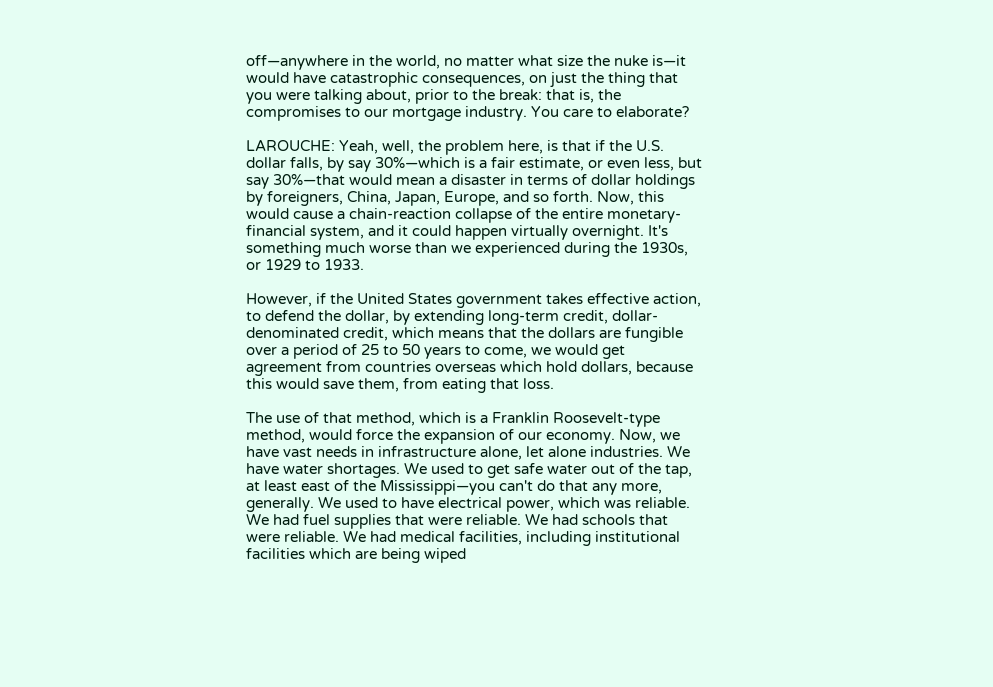off—anywhere in the world, no matter what size the nuke is—it would have catastrophic consequences, on just the thing that you were talking about, prior to the break: that is, the compromises to our mortgage industry. You care to elaborate?

LAROUCHE: Yeah, well, the problem here, is that if the U.S. dollar falls, by say 30%—which is a fair estimate, or even less, but say 30%—that would mean a disaster in terms of dollar holdings by foreigners, China, Japan, Europe, and so forth. Now, this would cause a chain-reaction collapse of the entire monetary-financial system, and it could happen virtually overnight. It's something much worse than we experienced during the 1930s, or 1929 to 1933.

However, if the United States government takes effective action, to defend the dollar, by extending long-term credit, dollar-denominated credit, which means that the dollars are fungible over a period of 25 to 50 years to come, we would get agreement from countries overseas which hold dollars, because this would save them, from eating that loss.

The use of that method, which is a Franklin Roosevelt-type method, would force the expansion of our economy. Now, we have vast needs in infrastructure alone, let alone industries. We have water shortages. We used to get safe water out of the tap, at least east of the Mississippi—you can't do that any more, generally. We used to have electrical power, which was reliable. We had fuel supplies that were reliable. We had schools that were reliable. We had medical facilities, including institutional facilities which are being wiped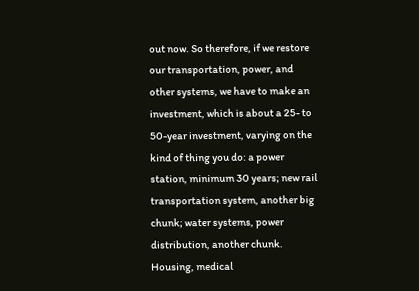out now. So therefore, if we restore our transportation, power, and other systems, we have to make an investment, which is about a 25- to 50-year investment, varying on the kind of thing you do: a power station, minimum 30 years; new rail transportation system, another big chunk; water systems, power distribution, another chunk. Housing, medical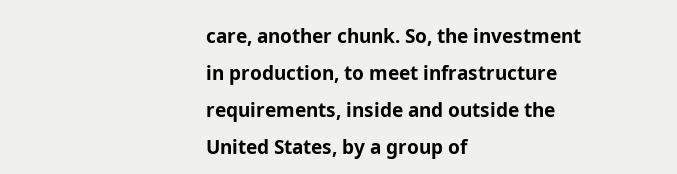care, another chunk. So, the investment in production, to meet infrastructure requirements, inside and outside the United States, by a group of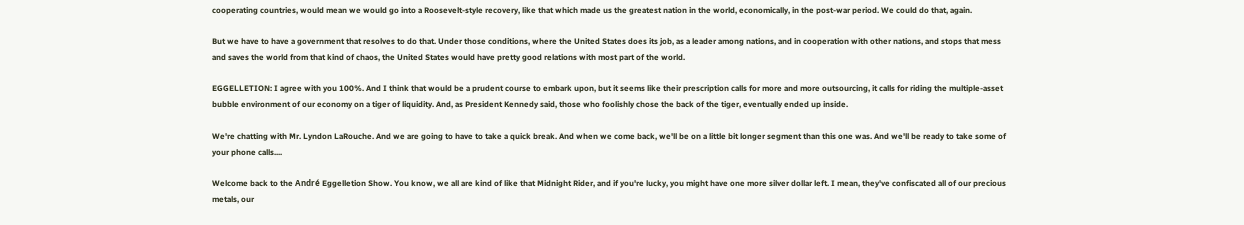cooperating countries, would mean we would go into a Roosevelt-style recovery, like that which made us the greatest nation in the world, economically, in the post-war period. We could do that, again.

But we have to have a government that resolves to do that. Under those conditions, where the United States does its job, as a leader among nations, and in cooperation with other nations, and stops that mess and saves the world from that kind of chaos, the United States would have pretty good relations with most part of the world.

EGGELLETION: I agree with you 100%. And I think that would be a prudent course to embark upon, but it seems like their prescription calls for more and more outsourcing, it calls for riding the multiple-asset bubble environment of our economy on a tiger of liquidity. And, as President Kennedy said, those who foolishly chose the back of the tiger, eventually ended up inside.

We're chatting with Mr. Lyndon LaRouche. And we are going to have to take a quick break. And when we come back, we'll be on a little bit longer segment than this one was. And we'll be ready to take some of your phone calls....

Welcome back to the André Eggelletion Show. You know, we all are kind of like that Midnight Rider, and if you're lucky, you might have one more silver dollar left. I mean, they've confiscated all of our precious metals, our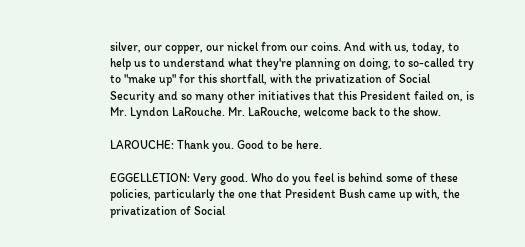silver, our copper, our nickel from our coins. And with us, today, to help us to understand what they're planning on doing, to so-called try to "make up" for this shortfall, with the privatization of Social Security and so many other initiatives that this President failed on, is Mr. Lyndon LaRouche. Mr. LaRouche, welcome back to the show.

LAROUCHE: Thank you. Good to be here.

EGGELLETION: Very good. Who do you feel is behind some of these policies, particularly the one that President Bush came up with, the privatization of Social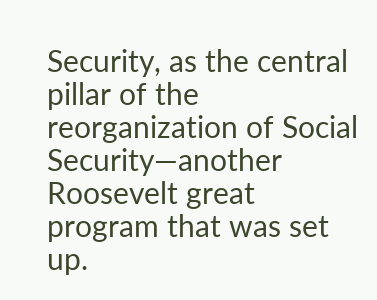Security, as the central pillar of the reorganization of Social Security—another Roosevelt great program that was set up.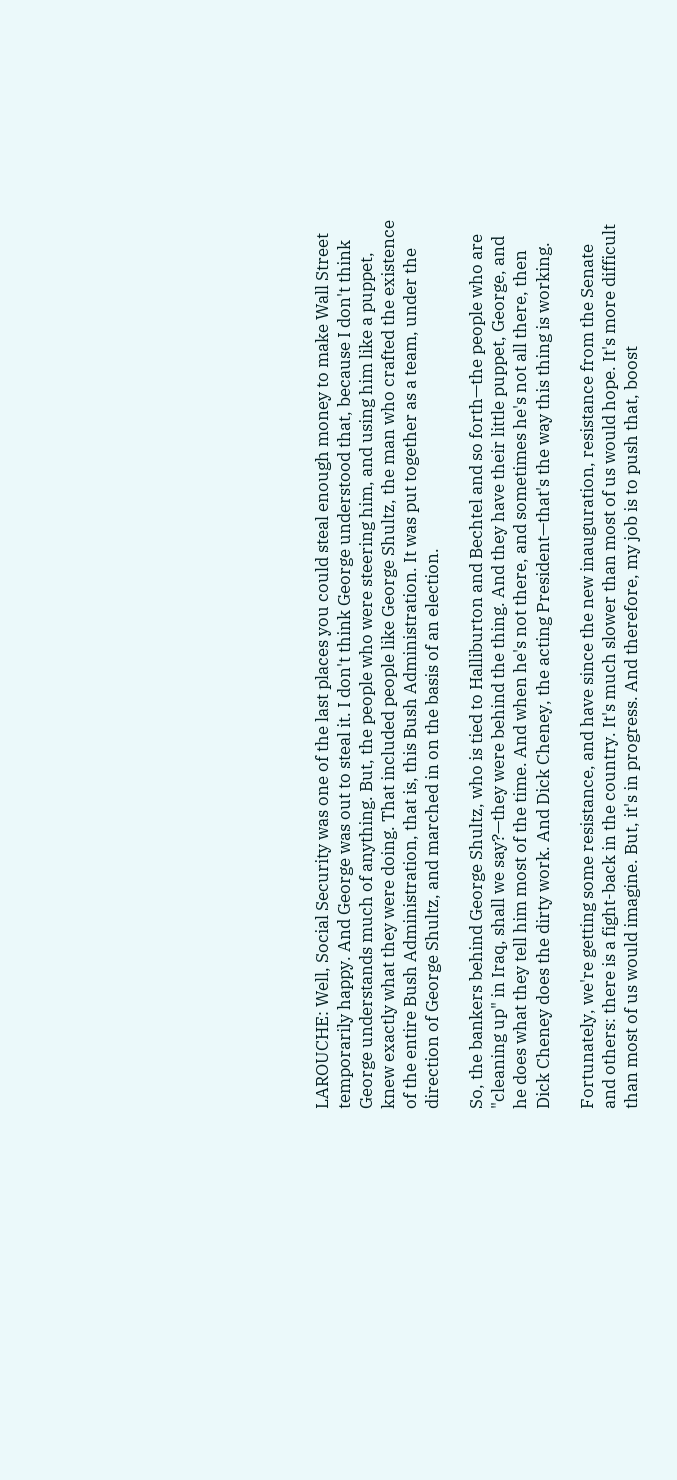LAROUCHE: Well, Social Security was one of the last places you could steal enough money to make Wall Street temporarily happy. And George was out to steal it. I don't think George understood that, because I don't think George understands much of anything. But, the people who were steering him, and using him like a puppet, knew exactly what they were doing. That included people like George Shultz, the man who crafted the existence of the entire Bush Administration, that is, this Bush Administration. It was put together as a team, under the direction of George Shultz, and marched in on the basis of an election.

So, the bankers behind George Shultz, who is tied to Halliburton and Bechtel and so forth—the people who are "cleaning up" in Iraq, shall we say?—they were behind the thing. And they have their little puppet, George, and he does what they tell him most of the time. And when he's not there, and sometimes he's not all there, then Dick Cheney does the dirty work. And Dick Cheney, the acting President—that's the way this thing is working.

Fortunately, we're getting some resistance, and have since the new inauguration, resistance from the Senate and others: there is a fight-back in the country. It's much slower than most of us would hope. It's more difficult than most of us would imagine. But, it's in progress. And therefore, my job is to push that, boost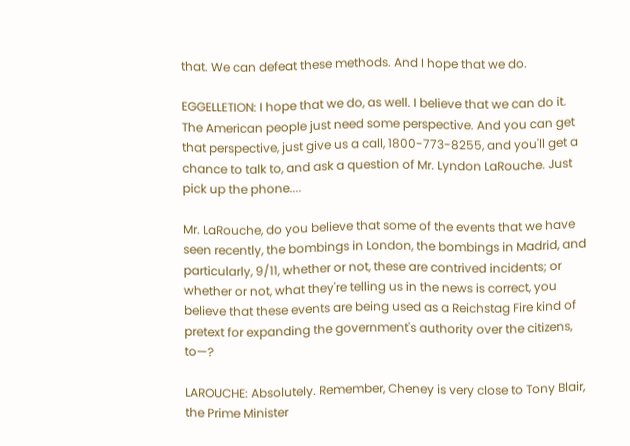that. We can defeat these methods. And I hope that we do.

EGGELLETION: I hope that we do, as well. I believe that we can do it. The American people just need some perspective. And you can get that perspective, just give us a call, 1800-773-8255, and you'll get a chance to talk to, and ask a question of Mr. Lyndon LaRouche. Just pick up the phone....

Mr. LaRouche, do you believe that some of the events that we have seen recently, the bombings in London, the bombings in Madrid, and particularly, 9/11, whether or not, these are contrived incidents; or whether or not, what they're telling us in the news is correct, you believe that these events are being used as a Reichstag Fire kind of pretext for expanding the government's authority over the citizens, to—?

LAROUCHE: Absolutely. Remember, Cheney is very close to Tony Blair, the Prime Minister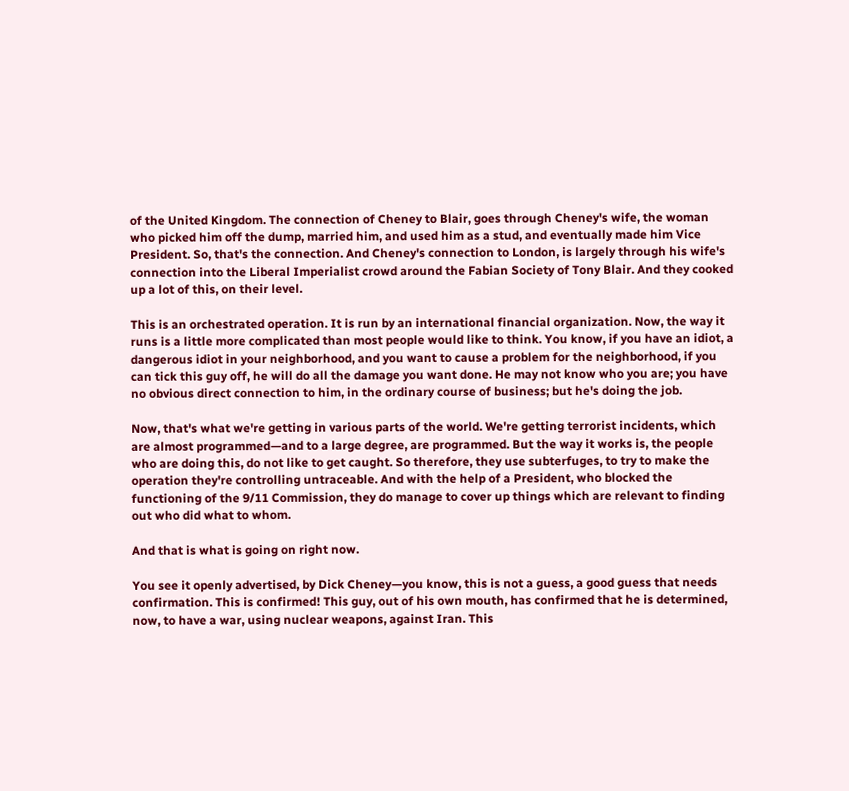of the United Kingdom. The connection of Cheney to Blair, goes through Cheney's wife, the woman who picked him off the dump, married him, and used him as a stud, and eventually made him Vice President. So, that's the connection. And Cheney's connection to London, is largely through his wife's connection into the Liberal Imperialist crowd around the Fabian Society of Tony Blair. And they cooked up a lot of this, on their level.

This is an orchestrated operation. It is run by an international financial organization. Now, the way it runs is a little more complicated than most people would like to think. You know, if you have an idiot, a dangerous idiot in your neighborhood, and you want to cause a problem for the neighborhood, if you can tick this guy off, he will do all the damage you want done. He may not know who you are; you have no obvious direct connection to him, in the ordinary course of business; but he's doing the job.

Now, that's what we're getting in various parts of the world. We're getting terrorist incidents, which are almost programmed—and to a large degree, are programmed. But the way it works is, the people who are doing this, do not like to get caught. So therefore, they use subterfuges, to try to make the operation they're controlling untraceable. And with the help of a President, who blocked the functioning of the 9/11 Commission, they do manage to cover up things which are relevant to finding out who did what to whom.

And that is what is going on right now.

You see it openly advertised, by Dick Cheney—you know, this is not a guess, a good guess that needs confirmation. This is confirmed! This guy, out of his own mouth, has confirmed that he is determined, now, to have a war, using nuclear weapons, against Iran. This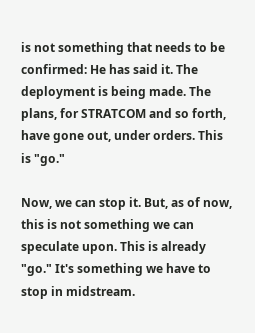is not something that needs to be confirmed: He has said it. The deployment is being made. The plans, for STRATCOM and so forth, have gone out, under orders. This is "go."

Now, we can stop it. But, as of now, this is not something we can speculate upon. This is already "go." It's something we have to stop in midstream.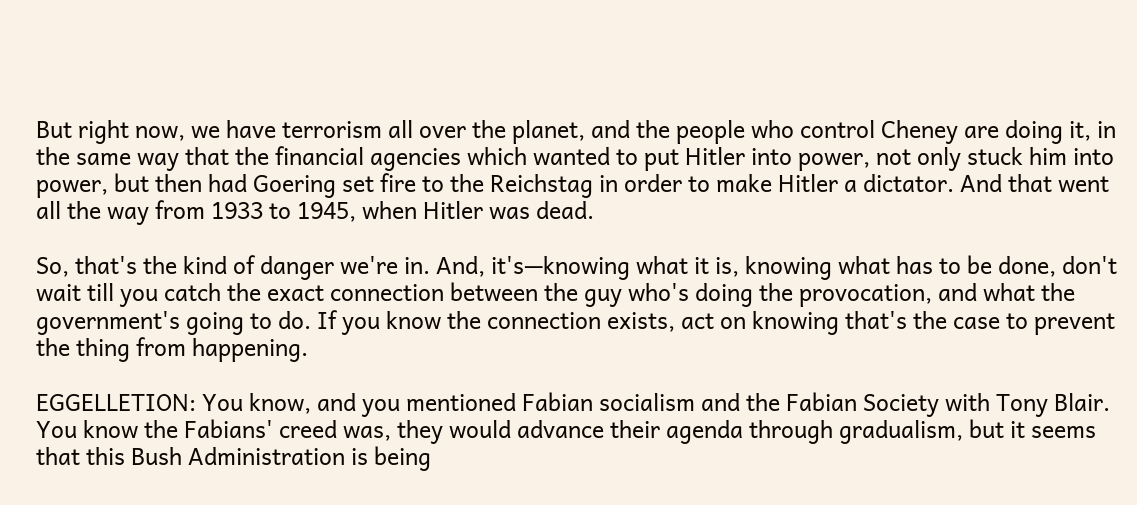But right now, we have terrorism all over the planet, and the people who control Cheney are doing it, in the same way that the financial agencies which wanted to put Hitler into power, not only stuck him into power, but then had Goering set fire to the Reichstag in order to make Hitler a dictator. And that went all the way from 1933 to 1945, when Hitler was dead.

So, that's the kind of danger we're in. And, it's—knowing what it is, knowing what has to be done, don't wait till you catch the exact connection between the guy who's doing the provocation, and what the government's going to do. If you know the connection exists, act on knowing that's the case to prevent the thing from happening.

EGGELLETION: You know, and you mentioned Fabian socialism and the Fabian Society with Tony Blair. You know the Fabians' creed was, they would advance their agenda through gradualism, but it seems that this Bush Administration is being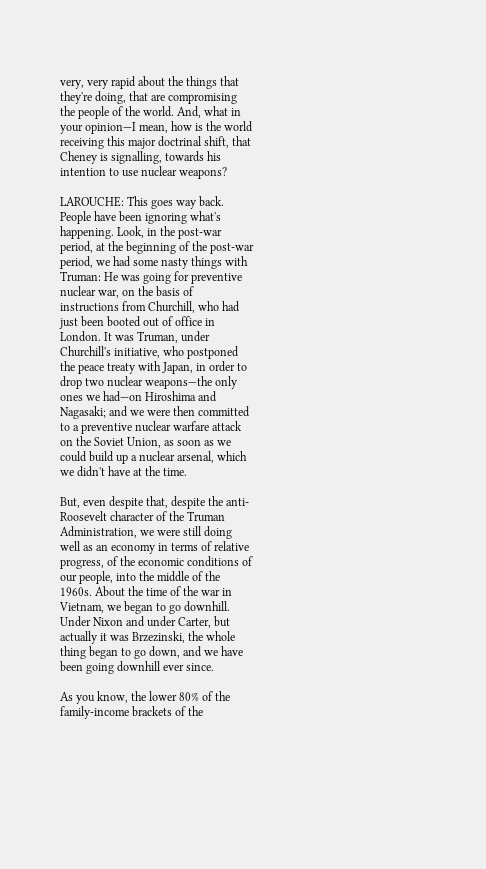very, very rapid about the things that they're doing, that are compromising the people of the world. And, what in your opinion—I mean, how is the world receiving this major doctrinal shift, that Cheney is signalling, towards his intention to use nuclear weapons?

LAROUCHE: This goes way back. People have been ignoring what's happening. Look, in the post-war period, at the beginning of the post-war period, we had some nasty things with Truman: He was going for preventive nuclear war, on the basis of instructions from Churchill, who had just been booted out of office in London. It was Truman, under Churchill's initiative, who postponed the peace treaty with Japan, in order to drop two nuclear weapons—the only ones we had—on Hiroshima and Nagasaki; and we were then committed to a preventive nuclear warfare attack on the Soviet Union, as soon as we could build up a nuclear arsenal, which we didn't have at the time.

But, even despite that, despite the anti-Roosevelt character of the Truman Administration, we were still doing well as an economy in terms of relative progress, of the economic conditions of our people, into the middle of the 1960s. About the time of the war in Vietnam, we began to go downhill. Under Nixon and under Carter, but actually it was Brzezinski, the whole thing began to go down, and we have been going downhill ever since.

As you know, the lower 80% of the family-income brackets of the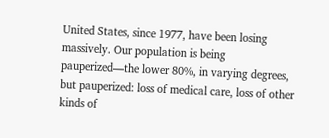United States, since 1977, have been losing massively. Our population is being pauperized—the lower 80%, in varying degrees, but pauperized: loss of medical care, loss of other kinds of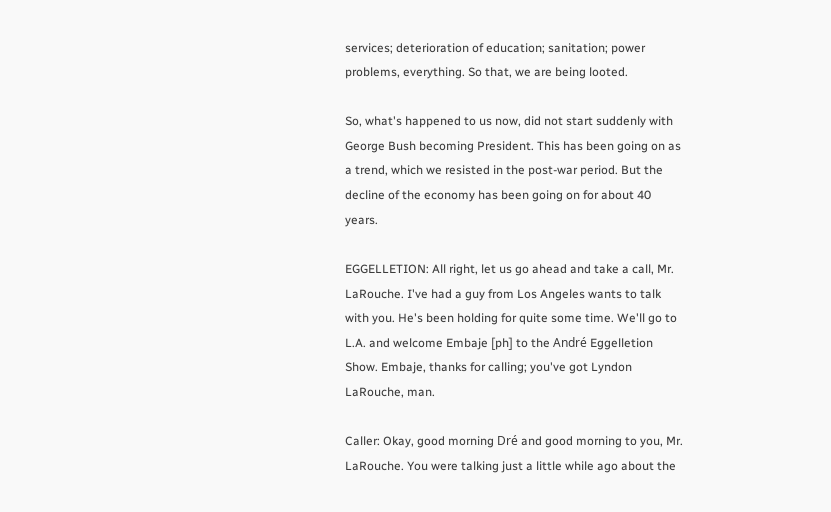services; deterioration of education; sanitation; power problems, everything. So that, we are being looted.

So, what's happened to us now, did not start suddenly with George Bush becoming President. This has been going on as a trend, which we resisted in the post-war period. But the decline of the economy has been going on for about 40 years.

EGGELLETION: All right, let us go ahead and take a call, Mr. LaRouche. I've had a guy from Los Angeles wants to talk with you. He's been holding for quite some time. We'll go to L.A. and welcome Embaje [ph] to the André Eggelletion Show. Embaje, thanks for calling; you've got Lyndon LaRouche, man.

Caller: Okay, good morning Dré and good morning to you, Mr. LaRouche. You were talking just a little while ago about the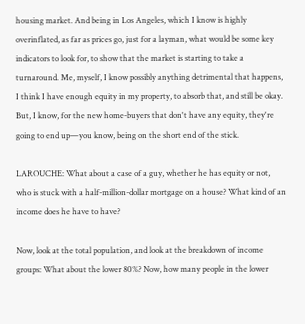housing market. And being in Los Angeles, which I know is highly overinflated, as far as prices go, just for a layman, what would be some key indicators to look for, to show that the market is starting to take a turnaround. Me, myself, I know possibly anything detrimental that happens, I think I have enough equity in my property, to absorb that, and still be okay. But, I know, for the new home-buyers that don't have any equity, they're going to end up—you know, being on the short end of the stick.

LAROUCHE: What about a case of a guy, whether he has equity or not, who is stuck with a half-million-dollar mortgage on a house? What kind of an income does he have to have?

Now, look at the total population, and look at the breakdown of income groups: What about the lower 80%? Now, how many people in the lower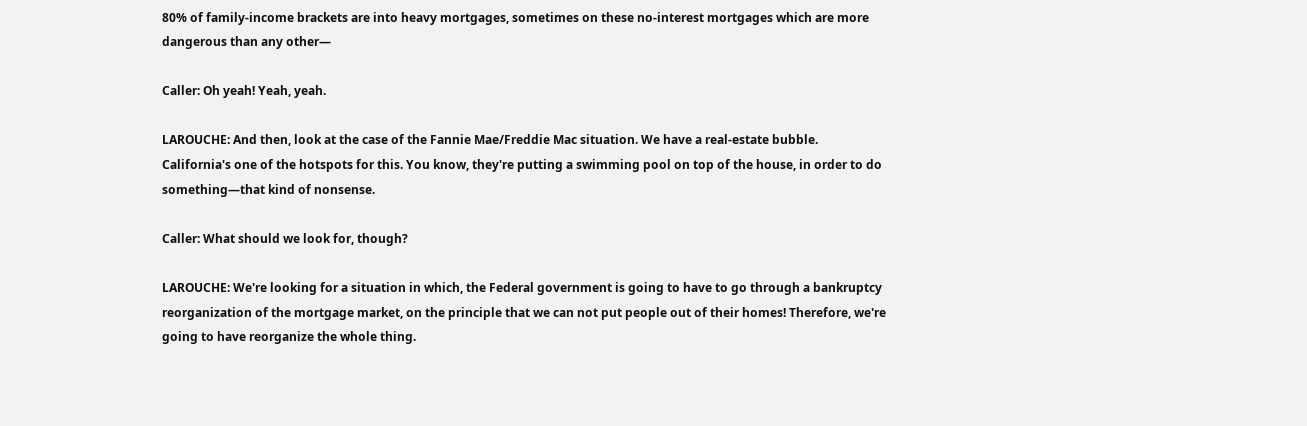80% of family-income brackets are into heavy mortgages, sometimes on these no-interest mortgages which are more dangerous than any other—

Caller: Oh yeah! Yeah, yeah.

LAROUCHE: And then, look at the case of the Fannie Mae/Freddie Mac situation. We have a real-estate bubble. California's one of the hotspots for this. You know, they're putting a swimming pool on top of the house, in order to do something—that kind of nonsense.

Caller: What should we look for, though?

LAROUCHE: We're looking for a situation in which, the Federal government is going to have to go through a bankruptcy reorganization of the mortgage market, on the principle that we can not put people out of their homes! Therefore, we're going to have reorganize the whole thing.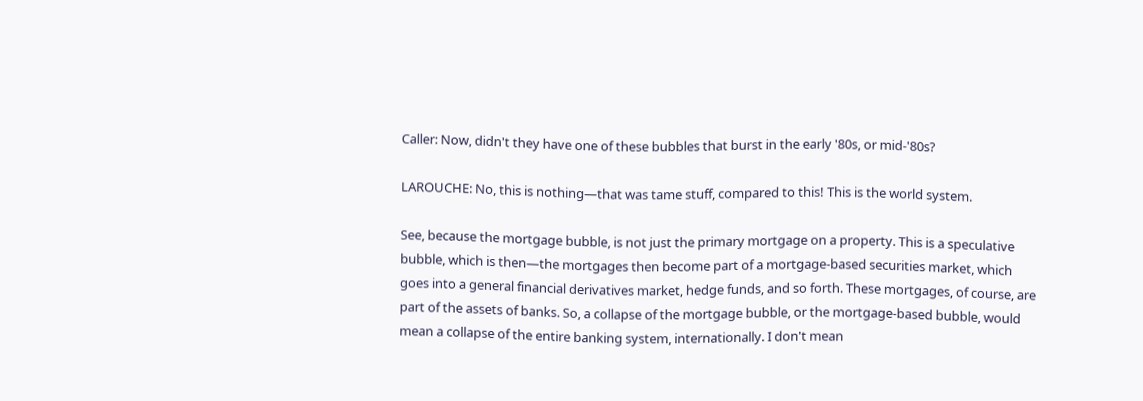Caller: Now, didn't they have one of these bubbles that burst in the early '80s, or mid-'80s?

LAROUCHE: No, this is nothing—that was tame stuff, compared to this! This is the world system.

See, because the mortgage bubble, is not just the primary mortgage on a property. This is a speculative bubble, which is then—the mortgages then become part of a mortgage-based securities market, which goes into a general financial derivatives market, hedge funds, and so forth. These mortgages, of course, are part of the assets of banks. So, a collapse of the mortgage bubble, or the mortgage-based bubble, would mean a collapse of the entire banking system, internationally. I don't mean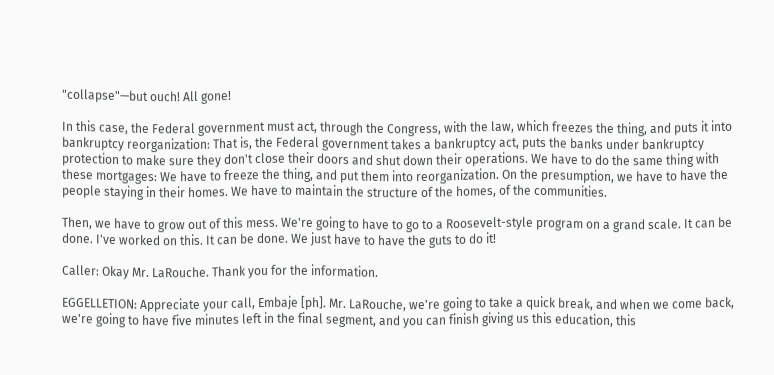"collapse"—but ouch! All gone!

In this case, the Federal government must act, through the Congress, with the law, which freezes the thing, and puts it into bankruptcy reorganization: That is, the Federal government takes a bankruptcy act, puts the banks under bankruptcy protection to make sure they don't close their doors and shut down their operations. We have to do the same thing with these mortgages: We have to freeze the thing, and put them into reorganization. On the presumption, we have to have the people staying in their homes. We have to maintain the structure of the homes, of the communities.

Then, we have to grow out of this mess. We're going to have to go to a Roosevelt-style program on a grand scale. It can be done. I've worked on this. It can be done. We just have to have the guts to do it!

Caller: Okay Mr. LaRouche. Thank you for the information.

EGGELLETION: Appreciate your call, Embaje [ph]. Mr. LaRouche, we're going to take a quick break, and when we come back, we're going to have five minutes left in the final segment, and you can finish giving us this education, this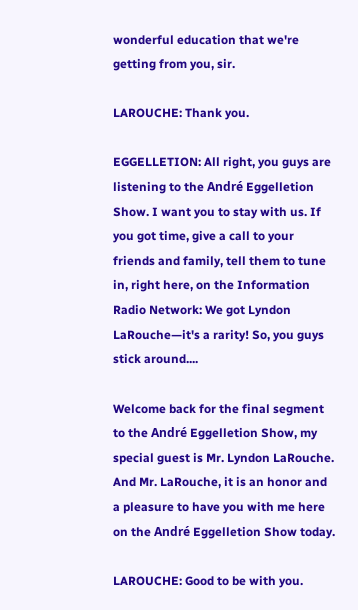wonderful education that we're getting from you, sir.

LAROUCHE: Thank you.

EGGELLETION: All right, you guys are listening to the André Eggelletion Show. I want you to stay with us. If you got time, give a call to your friends and family, tell them to tune in, right here, on the Information Radio Network: We got Lyndon LaRouche—it's a rarity! So, you guys stick around....

Welcome back for the final segment to the André Eggelletion Show, my special guest is Mr. Lyndon LaRouche. And Mr. LaRouche, it is an honor and a pleasure to have you with me here on the André Eggelletion Show today.

LAROUCHE: Good to be with you.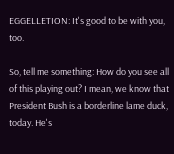EGGELLETION: It's good to be with you, too.

So, tell me something: How do you see all of this playing out? I mean, we know that President Bush is a borderline lame duck, today. He's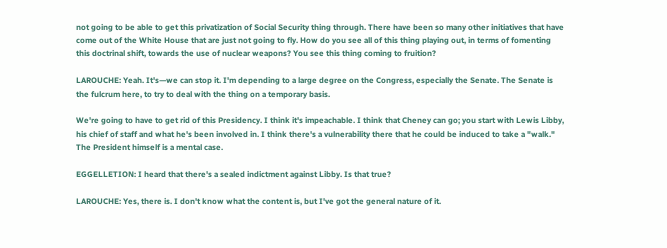not going to be able to get this privatization of Social Security thing through. There have been so many other initiatives that have come out of the White House that are just not going to fly. How do you see all of this thing playing out, in terms of fomenting this doctrinal shift, towards the use of nuclear weapons? You see this thing coming to fruition?

LAROUCHE: Yeah. It's—we can stop it. I'm depending to a large degree on the Congress, especially the Senate. The Senate is the fulcrum here, to try to deal with the thing on a temporary basis.

We're going to have to get rid of this Presidency. I think it's impeachable. I think that Cheney can go; you start with Lewis Libby, his chief of staff and what he's been involved in. I think there's a vulnerability there that he could be induced to take a "walk." The President himself is a mental case.

EGGELLETION: I heard that there's a sealed indictment against Libby. Is that true?

LAROUCHE: Yes, there is. I don't know what the content is, but I've got the general nature of it.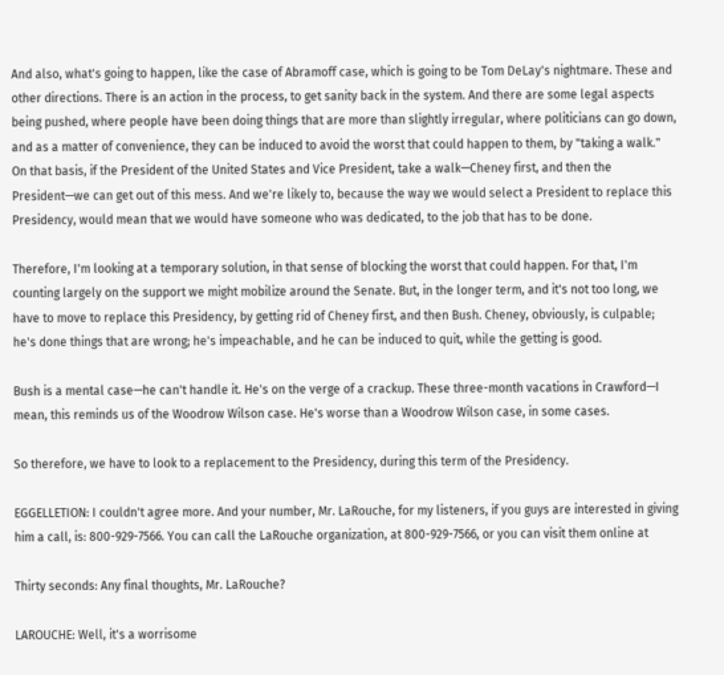And also, what's going to happen, like the case of Abramoff case, which is going to be Tom DeLay's nightmare. These and other directions. There is an action in the process, to get sanity back in the system. And there are some legal aspects being pushed, where people have been doing things that are more than slightly irregular, where politicians can go down, and as a matter of convenience, they can be induced to avoid the worst that could happen to them, by "taking a walk." On that basis, if the President of the United States and Vice President, take a walk—Cheney first, and then the President—we can get out of this mess. And we're likely to, because the way we would select a President to replace this Presidency, would mean that we would have someone who was dedicated, to the job that has to be done.

Therefore, I'm looking at a temporary solution, in that sense of blocking the worst that could happen. For that, I'm counting largely on the support we might mobilize around the Senate. But, in the longer term, and it's not too long, we have to move to replace this Presidency, by getting rid of Cheney first, and then Bush. Cheney, obviously, is culpable; he's done things that are wrong; he's impeachable, and he can be induced to quit, while the getting is good.

Bush is a mental case—he can't handle it. He's on the verge of a crackup. These three-month vacations in Crawford—I mean, this reminds us of the Woodrow Wilson case. He's worse than a Woodrow Wilson case, in some cases.

So therefore, we have to look to a replacement to the Presidency, during this term of the Presidency.

EGGELLETION: I couldn't agree more. And your number, Mr. LaRouche, for my listeners, if you guys are interested in giving him a call, is: 800-929-7566. You can call the LaRouche organization, at 800-929-7566, or you can visit them online at

Thirty seconds: Any final thoughts, Mr. LaRouche?

LAROUCHE: Well, it's a worrisome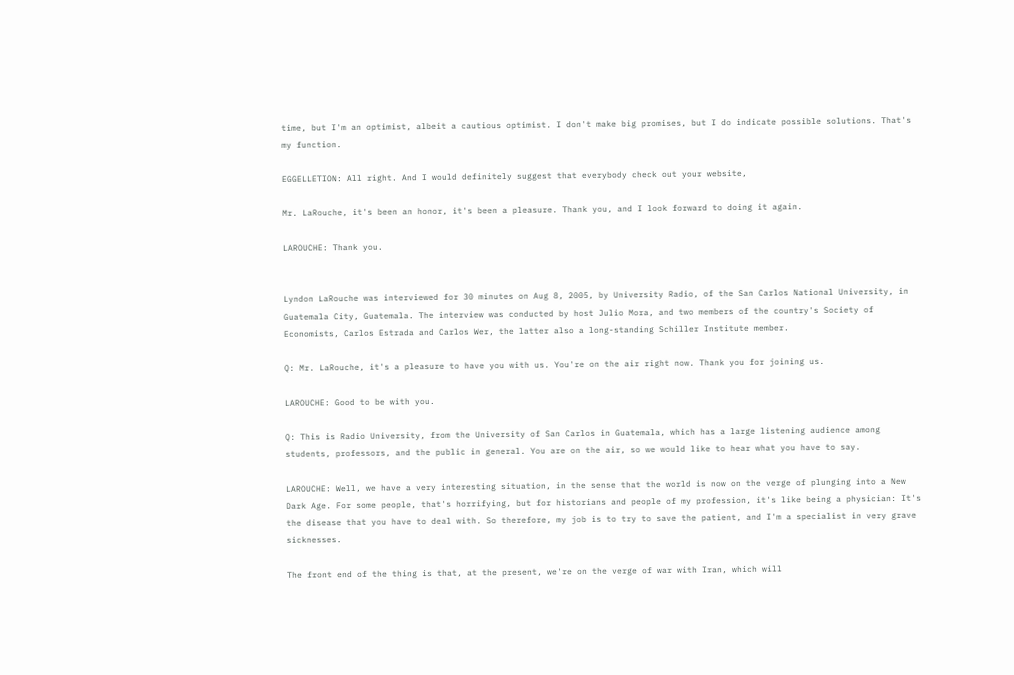time, but I'm an optimist, albeit a cautious optimist. I don't make big promises, but I do indicate possible solutions. That's my function.

EGGELLETION: All right. And I would definitely suggest that everybody check out your website,

Mr. LaRouche, it's been an honor, it's been a pleasure. Thank you, and I look forward to doing it again.

LAROUCHE: Thank you.


Lyndon LaRouche was interviewed for 30 minutes on Aug 8, 2005, by University Radio, of the San Carlos National University, in Guatemala City, Guatemala. The interview was conducted by host Julio Mora, and two members of the country's Society of Economists, Carlos Estrada and Carlos Wer, the latter also a long-standing Schiller Institute member.

Q: Mr. LaRouche, it's a pleasure to have you with us. You're on the air right now. Thank you for joining us.

LAROUCHE: Good to be with you.

Q: This is Radio University, from the University of San Carlos in Guatemala, which has a large listening audience among students, professors, and the public in general. You are on the air, so we would like to hear what you have to say.

LAROUCHE: Well, we have a very interesting situation, in the sense that the world is now on the verge of plunging into a New Dark Age. For some people, that's horrifying, but for historians and people of my profession, it's like being a physician: It's the disease that you have to deal with. So therefore, my job is to try to save the patient, and I'm a specialist in very grave sicknesses.

The front end of the thing is that, at the present, we're on the verge of war with Iran, which will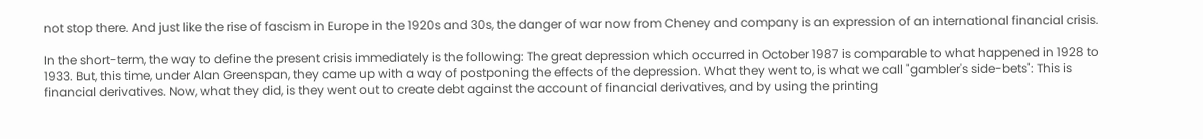not stop there. And just like the rise of fascism in Europe in the 1920s and 30s, the danger of war now from Cheney and company is an expression of an international financial crisis.

In the short-term, the way to define the present crisis immediately is the following: The great depression which occurred in October 1987 is comparable to what happened in 1928 to 1933. But, this time, under Alan Greenspan, they came up with a way of postponing the effects of the depression. What they went to, is what we call "gambler's side-bets": This is financial derivatives. Now, what they did, is they went out to create debt against the account of financial derivatives, and by using the printing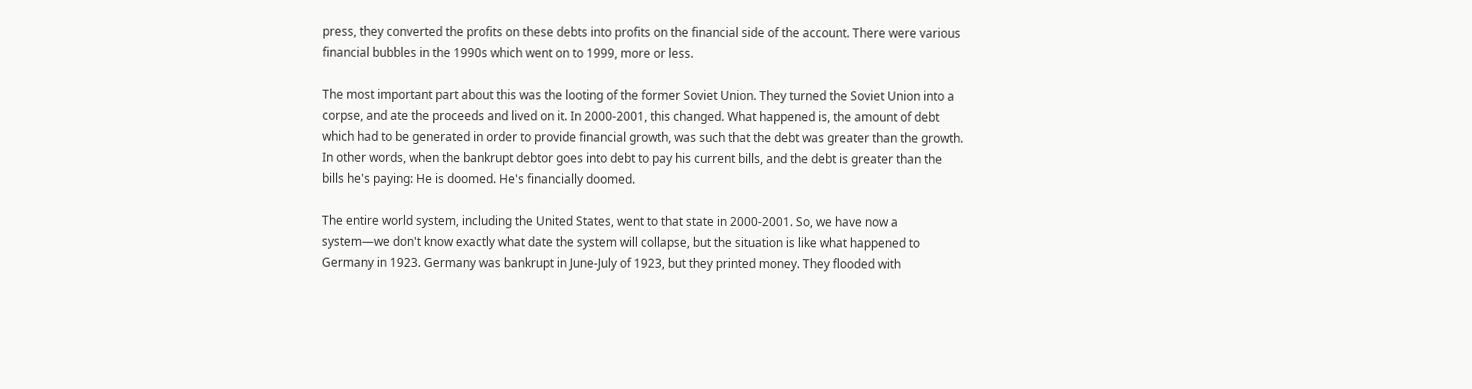press, they converted the profits on these debts into profits on the financial side of the account. There were various financial bubbles in the 1990s which went on to 1999, more or less.

The most important part about this was the looting of the former Soviet Union. They turned the Soviet Union into a corpse, and ate the proceeds and lived on it. In 2000-2001, this changed. What happened is, the amount of debt which had to be generated in order to provide financial growth, was such that the debt was greater than the growth. In other words, when the bankrupt debtor goes into debt to pay his current bills, and the debt is greater than the bills he's paying: He is doomed. He's financially doomed.

The entire world system, including the United States, went to that state in 2000-2001. So, we have now a system—we don't know exactly what date the system will collapse, but the situation is like what happened to Germany in 1923. Germany was bankrupt in June-July of 1923, but they printed money. They flooded with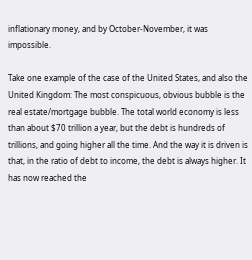inflationary money, and by October-November, it was impossible.

Take one example of the case of the United States, and also the United Kingdom: The most conspicuous, obvious bubble is the real estate/mortgage bubble. The total world economy is less than about $70 trillion a year, but the debt is hundreds of trillions, and going higher all the time. And the way it is driven is that, in the ratio of debt to income, the debt is always higher. It has now reached the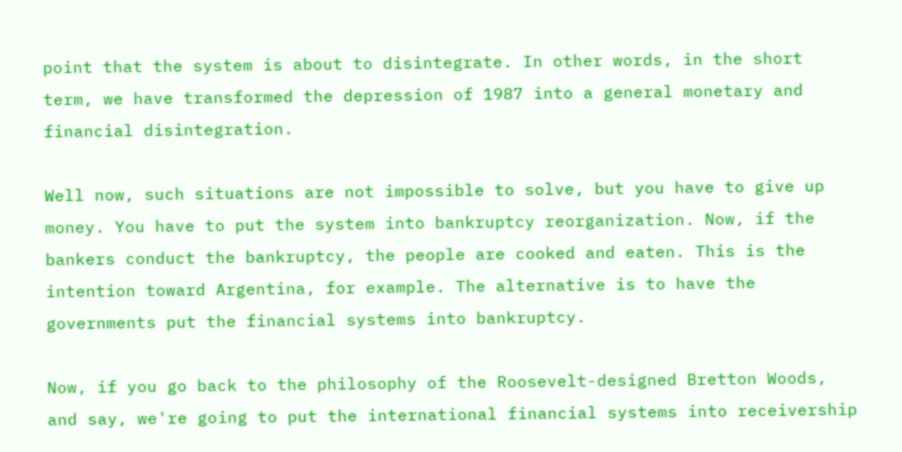point that the system is about to disintegrate. In other words, in the short term, we have transformed the depression of 1987 into a general monetary and financial disintegration.

Well now, such situations are not impossible to solve, but you have to give up money. You have to put the system into bankruptcy reorganization. Now, if the bankers conduct the bankruptcy, the people are cooked and eaten. This is the intention toward Argentina, for example. The alternative is to have the governments put the financial systems into bankruptcy.

Now, if you go back to the philosophy of the Roosevelt-designed Bretton Woods, and say, we're going to put the international financial systems into receivership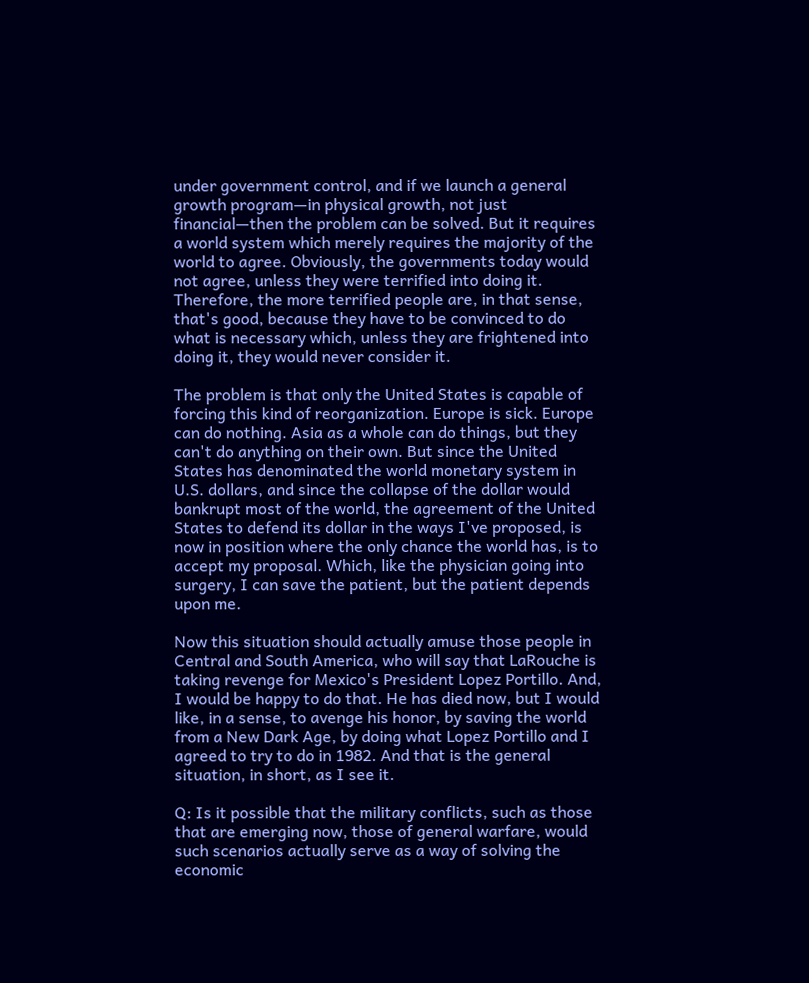under government control, and if we launch a general growth program—in physical growth, not just financial—then the problem can be solved. But it requires a world system which merely requires the majority of the world to agree. Obviously, the governments today would not agree, unless they were terrified into doing it. Therefore, the more terrified people are, in that sense, that's good, because they have to be convinced to do what is necessary which, unless they are frightened into doing it, they would never consider it.

The problem is that only the United States is capable of forcing this kind of reorganization. Europe is sick. Europe can do nothing. Asia as a whole can do things, but they can't do anything on their own. But since the United States has denominated the world monetary system in U.S. dollars, and since the collapse of the dollar would bankrupt most of the world, the agreement of the United States to defend its dollar in the ways I've proposed, is now in position where the only chance the world has, is to accept my proposal. Which, like the physician going into surgery, I can save the patient, but the patient depends upon me.

Now this situation should actually amuse those people in Central and South America, who will say that LaRouche is taking revenge for Mexico's President Lopez Portillo. And, I would be happy to do that. He has died now, but I would like, in a sense, to avenge his honor, by saving the world from a New Dark Age, by doing what Lopez Portillo and I agreed to try to do in 1982. And that is the general situation, in short, as I see it.

Q: Is it possible that the military conflicts, such as those that are emerging now, those of general warfare, would such scenarios actually serve as a way of solving the economic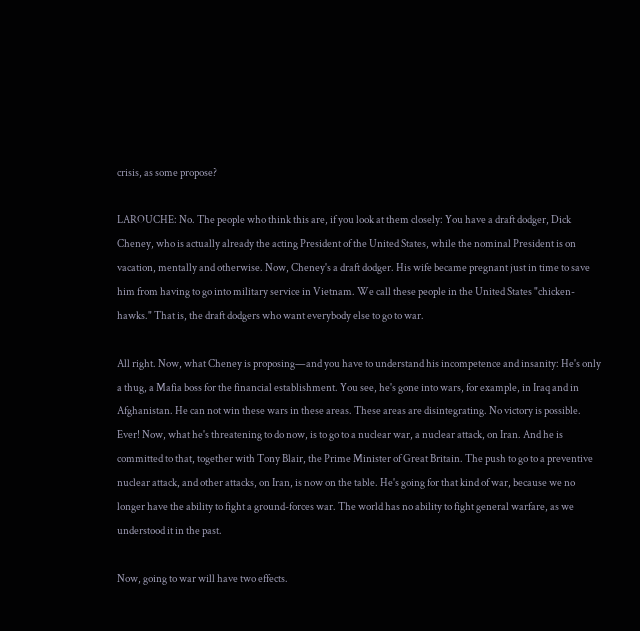crisis, as some propose?

LAROUCHE: No. The people who think this are, if you look at them closely: You have a draft dodger, Dick Cheney, who is actually already the acting President of the United States, while the nominal President is on vacation, mentally and otherwise. Now, Cheney's a draft dodger. His wife became pregnant just in time to save him from having to go into military service in Vietnam. We call these people in the United States "chicken-hawks." That is, the draft dodgers who want everybody else to go to war.

All right. Now, what Cheney is proposing—and you have to understand his incompetence and insanity: He's only a thug, a Mafia boss for the financial establishment. You see, he's gone into wars, for example, in Iraq and in Afghanistan. He can not win these wars in these areas. These areas are disintegrating. No victory is possible. Ever! Now, what he's threatening to do now, is to go to a nuclear war, a nuclear attack, on Iran. And he is committed to that, together with Tony Blair, the Prime Minister of Great Britain. The push to go to a preventive nuclear attack, and other attacks, on Iran, is now on the table. He's going for that kind of war, because we no longer have the ability to fight a ground-forces war. The world has no ability to fight general warfare, as we understood it in the past.

Now, going to war will have two effects.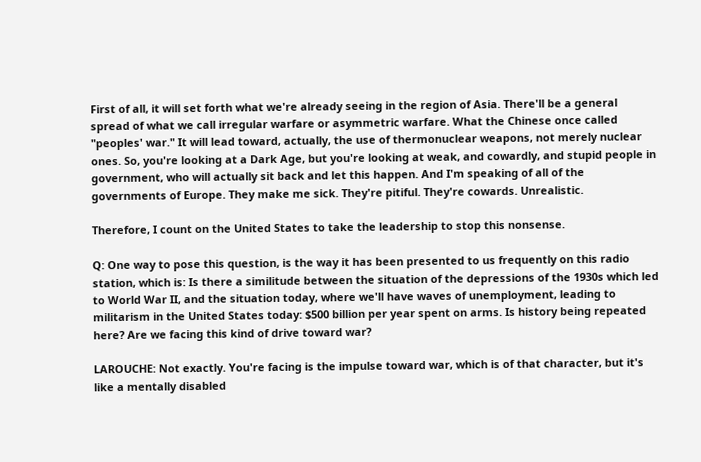First of all, it will set forth what we're already seeing in the region of Asia. There'll be a general spread of what we call irregular warfare or asymmetric warfare. What the Chinese once called "peoples' war." It will lead toward, actually, the use of thermonuclear weapons, not merely nuclear ones. So, you're looking at a Dark Age, but you're looking at weak, and cowardly, and stupid people in government, who will actually sit back and let this happen. And I'm speaking of all of the governments of Europe. They make me sick. They're pitiful. They're cowards. Unrealistic.

Therefore, I count on the United States to take the leadership to stop this nonsense.

Q: One way to pose this question, is the way it has been presented to us frequently on this radio station, which is: Is there a similitude between the situation of the depressions of the 1930s which led to World War II, and the situation today, where we'll have waves of unemployment, leading to militarism in the United States today: $500 billion per year spent on arms. Is history being repeated here? Are we facing this kind of drive toward war?

LAROUCHE: Not exactly. You're facing is the impulse toward war, which is of that character, but it's like a mentally disabled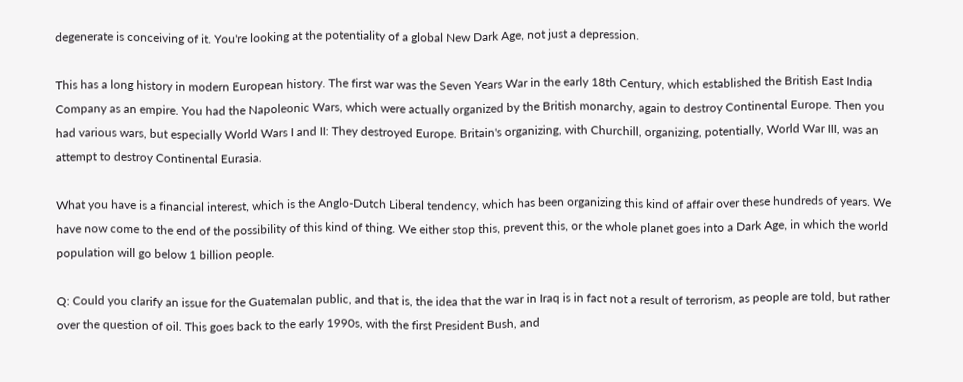degenerate is conceiving of it. You're looking at the potentiality of a global New Dark Age, not just a depression.

This has a long history in modern European history. The first war was the Seven Years War in the early 18th Century, which established the British East India Company as an empire. You had the Napoleonic Wars, which were actually organized by the British monarchy, again to destroy Continental Europe. Then you had various wars, but especially World Wars I and II: They destroyed Europe. Britain's organizing, with Churchill, organizing, potentially, World War III, was an attempt to destroy Continental Eurasia.

What you have is a financial interest, which is the Anglo-Dutch Liberal tendency, which has been organizing this kind of affair over these hundreds of years. We have now come to the end of the possibility of this kind of thing. We either stop this, prevent this, or the whole planet goes into a Dark Age, in which the world population will go below 1 billion people.

Q: Could you clarify an issue for the Guatemalan public, and that is, the idea that the war in Iraq is in fact not a result of terrorism, as people are told, but rather over the question of oil. This goes back to the early 1990s, with the first President Bush, and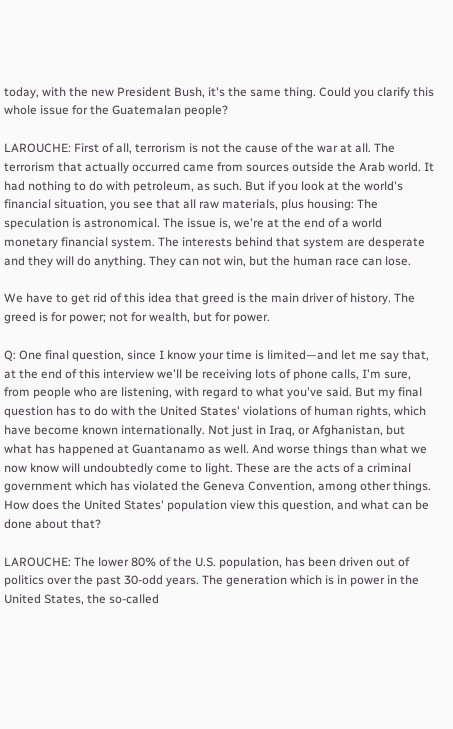today, with the new President Bush, it's the same thing. Could you clarify this whole issue for the Guatemalan people?

LAROUCHE: First of all, terrorism is not the cause of the war at all. The terrorism that actually occurred came from sources outside the Arab world. It had nothing to do with petroleum, as such. But if you look at the world's financial situation, you see that all raw materials, plus housing: The speculation is astronomical. The issue is, we're at the end of a world monetary financial system. The interests behind that system are desperate and they will do anything. They can not win, but the human race can lose.

We have to get rid of this idea that greed is the main driver of history. The greed is for power; not for wealth, but for power.

Q: One final question, since I know your time is limited—and let me say that, at the end of this interview we'll be receiving lots of phone calls, I'm sure, from people who are listening, with regard to what you've said. But my final question has to do with the United States' violations of human rights, which have become known internationally. Not just in Iraq, or Afghanistan, but what has happened at Guantanamo as well. And worse things than what we now know will undoubtedly come to light. These are the acts of a criminal government which has violated the Geneva Convention, among other things. How does the United States' population view this question, and what can be done about that?

LAROUCHE: The lower 80% of the U.S. population, has been driven out of politics over the past 30-odd years. The generation which is in power in the United States, the so-called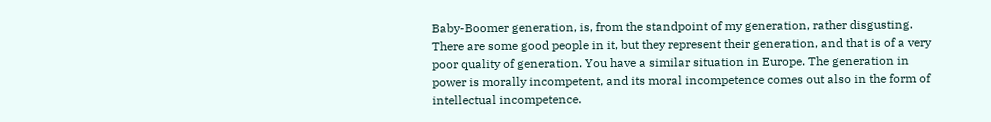Baby-Boomer generation, is, from the standpoint of my generation, rather disgusting. There are some good people in it, but they represent their generation, and that is of a very poor quality of generation. You have a similar situation in Europe. The generation in power is morally incompetent, and its moral incompetence comes out also in the form of intellectual incompetence.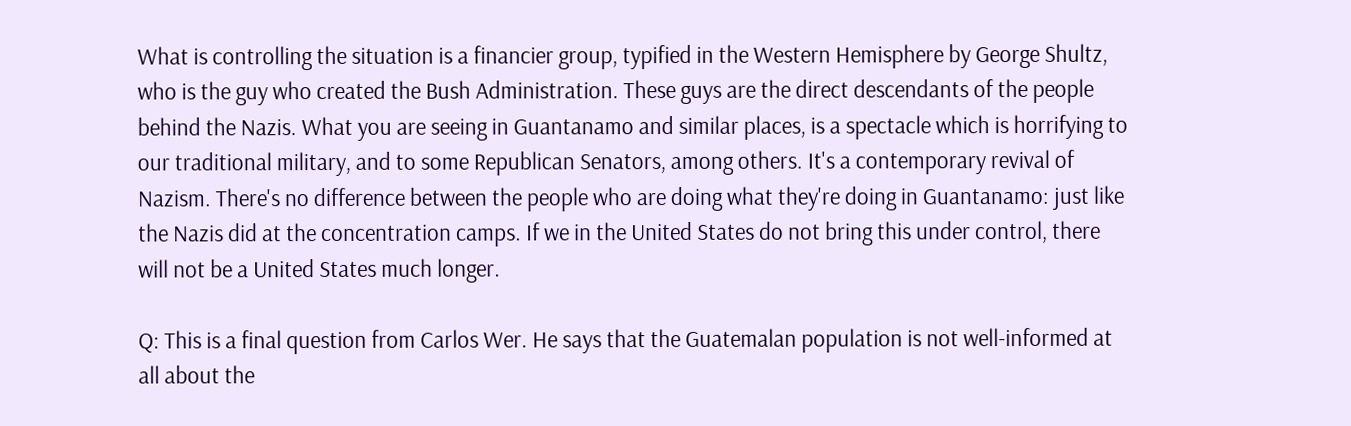What is controlling the situation is a financier group, typified in the Western Hemisphere by George Shultz, who is the guy who created the Bush Administration. These guys are the direct descendants of the people behind the Nazis. What you are seeing in Guantanamo and similar places, is a spectacle which is horrifying to our traditional military, and to some Republican Senators, among others. It's a contemporary revival of Nazism. There's no difference between the people who are doing what they're doing in Guantanamo: just like the Nazis did at the concentration camps. If we in the United States do not bring this under control, there will not be a United States much longer.

Q: This is a final question from Carlos Wer. He says that the Guatemalan population is not well-informed at all about the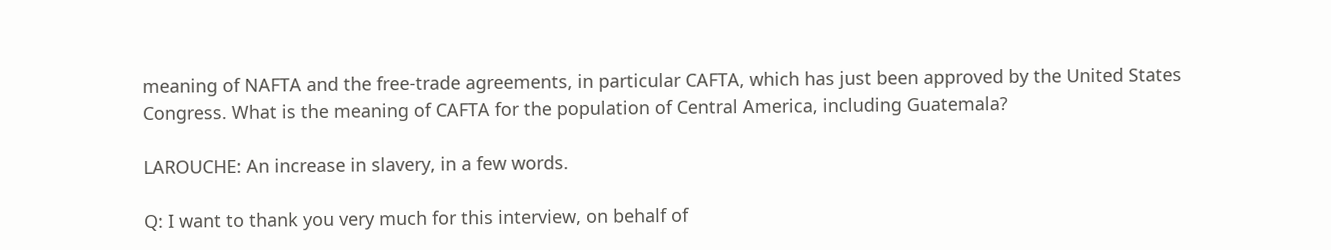meaning of NAFTA and the free-trade agreements, in particular CAFTA, which has just been approved by the United States Congress. What is the meaning of CAFTA for the population of Central America, including Guatemala?

LAROUCHE: An increase in slavery, in a few words.

Q: I want to thank you very much for this interview, on behalf of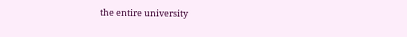the entire university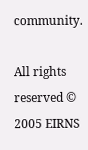community.

All rights reserved © 2005 EIRNS